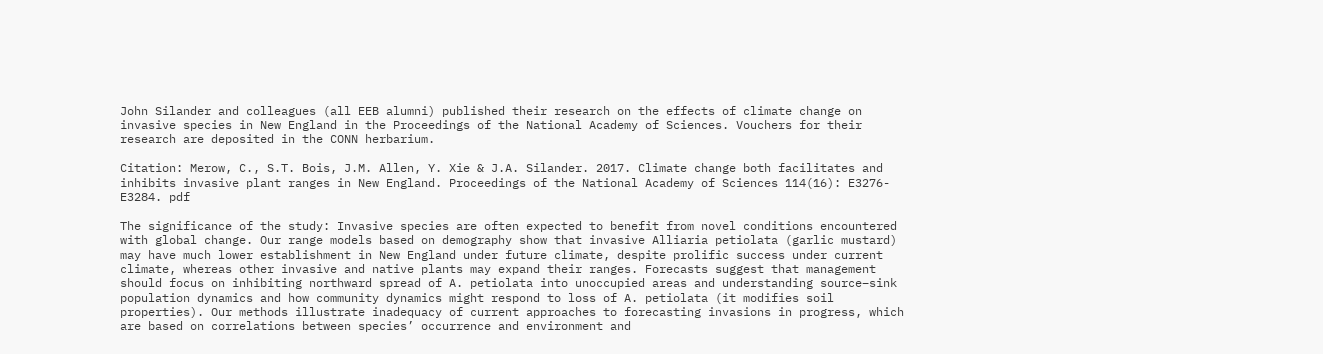John Silander and colleagues (all EEB alumni) published their research on the effects of climate change on invasive species in New England in the Proceedings of the National Academy of Sciences. Vouchers for their research are deposited in the CONN herbarium.

Citation: Merow, C., S.T. Bois, J.M. Allen, Y. Xie & J.A. Silander. 2017. Climate change both facilitates and inhibits invasive plant ranges in New England. Proceedings of the National Academy of Sciences 114(16): E3276-E3284. pdf

The significance of the study: Invasive species are often expected to benefit from novel conditions encountered with global change. Our range models based on demography show that invasive Alliaria petiolata (garlic mustard) may have much lower establishment in New England under future climate, despite prolific success under current climate, whereas other invasive and native plants may expand their ranges. Forecasts suggest that management should focus on inhibiting northward spread of A. petiolata into unoccupied areas and understanding source–sink population dynamics and how community dynamics might respond to loss of A. petiolata (it modifies soil properties). Our methods illustrate inadequacy of current approaches to forecasting invasions in progress, which are based on correlations between species’ occurrence and environment and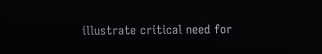illustrate critical need for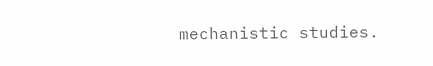mechanistic studies.